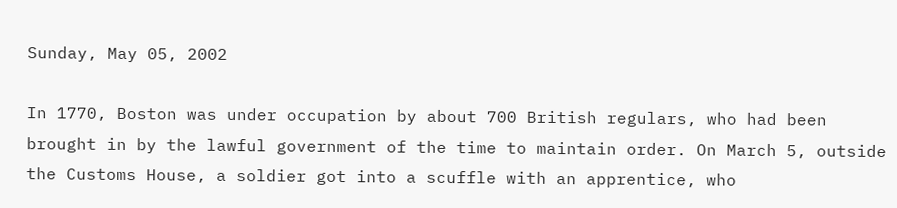Sunday, May 05, 2002

In 1770, Boston was under occupation by about 700 British regulars, who had been brought in by the lawful government of the time to maintain order. On March 5, outside the Customs House, a soldier got into a scuffle with an apprentice, who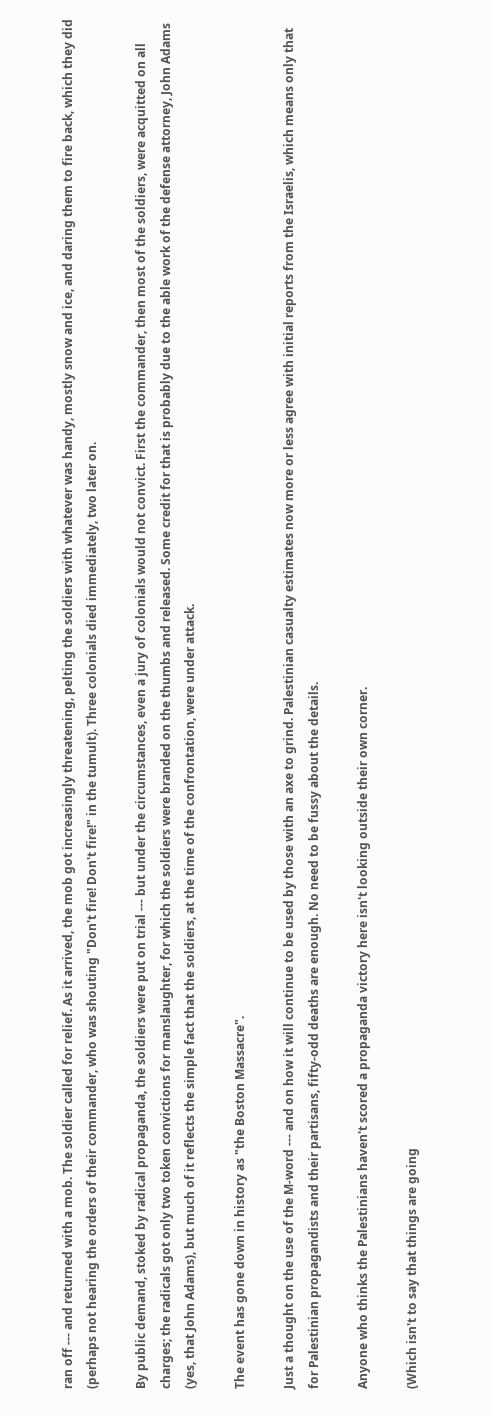ran off --- and returned with a mob. The soldier called for relief. As it arrived, the mob got increasingly threatening, pelting the soldiers with whatever was handy, mostly snow and ice, and daring them to fire back, which they did (perhaps not hearing the orders of their commander, who was shouting "Don't fire! Don't fire!" in the tumult). Three colonials died immediately, two later on.

By public demand, stoked by radical propaganda, the soldiers were put on trial --- but under the circumstances, even a jury of colonials would not convict. First the commander, then most of the soldiers, were acquitted on all charges; the radicals got only two token convictions for manslaughter, for which the soldiers were branded on the thumbs and released. Some credit for that is probably due to the able work of the defense attorney, John Adams (yes, that John Adams), but much of it reflects the simple fact that the soldiers, at the time of the confrontation, were under attack.

The event has gone down in history as "the Boston Massacre".

Just a thought on the use of the M-word --- and on how it will continue to be used by those with an axe to grind. Palestinian casualty estimates now more or less agree with initial reports from the Israelis, which means only that for Palestinian propagandists and their partisans, fifty-odd deaths are enough. No need to be fussy about the details.

Anyone who thinks the Palestinians haven't scored a propaganda victory here isn't looking outside their own corner.

(Which isn't to say that things are going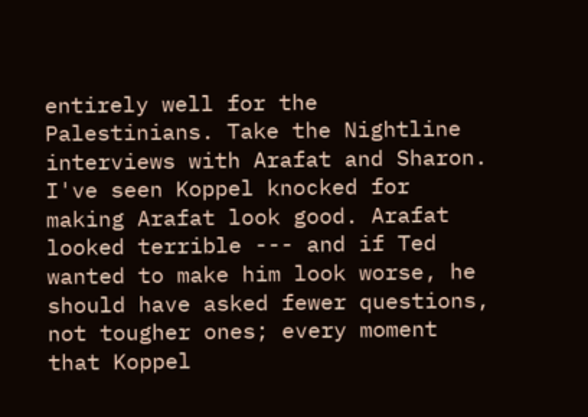entirely well for the Palestinians. Take the Nightline interviews with Arafat and Sharon. I've seen Koppel knocked for making Arafat look good. Arafat looked terrible --- and if Ted wanted to make him look worse, he should have asked fewer questions, not tougher ones; every moment that Koppel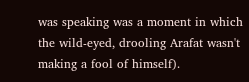was speaking was a moment in which the wild-eyed, drooling Arafat wasn't making a fool of himself).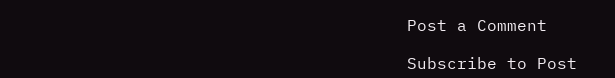Post a Comment

Subscribe to Post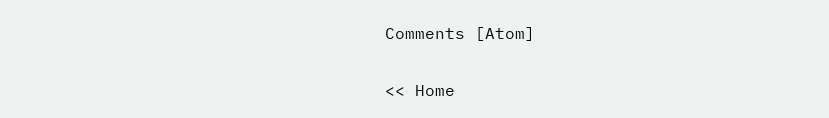Comments [Atom]

<< Home